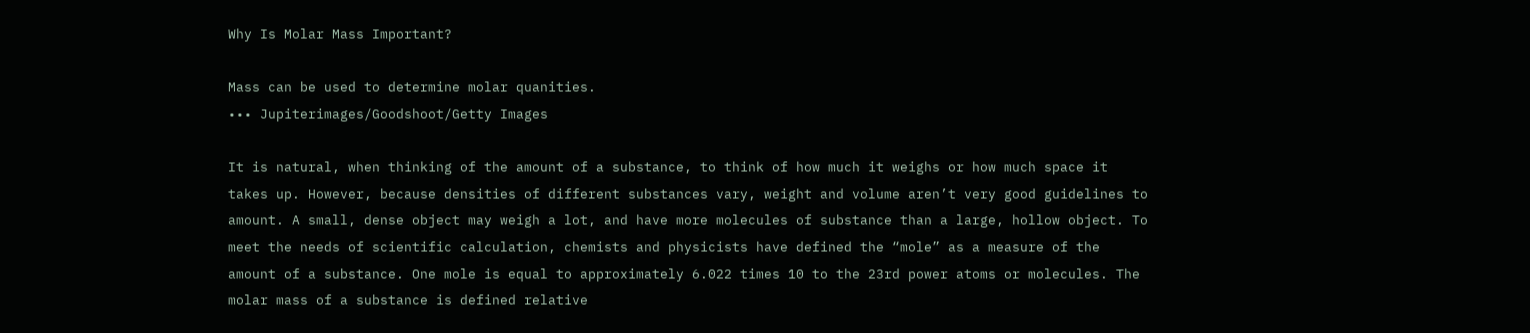Why Is Molar Mass Important?

Mass can be used to determine molar quanities.
••• Jupiterimages/Goodshoot/Getty Images

It is natural, when thinking of the amount of a substance, to think of how much it weighs or how much space it takes up. However, because densities of different substances vary, weight and volume aren’t very good guidelines to amount. A small, dense object may weigh a lot, and have more molecules of substance than a large, hollow object. To meet the needs of scientific calculation, chemists and physicists have defined the “mole” as a measure of the amount of a substance. One mole is equal to approximately 6.022 times 10 to the 23rd power atoms or molecules. The molar mass of a substance is defined relative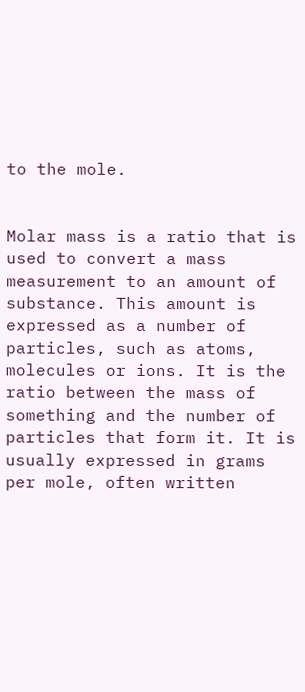to the mole.


Molar mass is a ratio that is used to convert a mass measurement to an amount of substance. This amount is expressed as a number of particles, such as atoms, molecules or ions. It is the ratio between the mass of something and the number of particles that form it. It is usually expressed in grams per mole, often written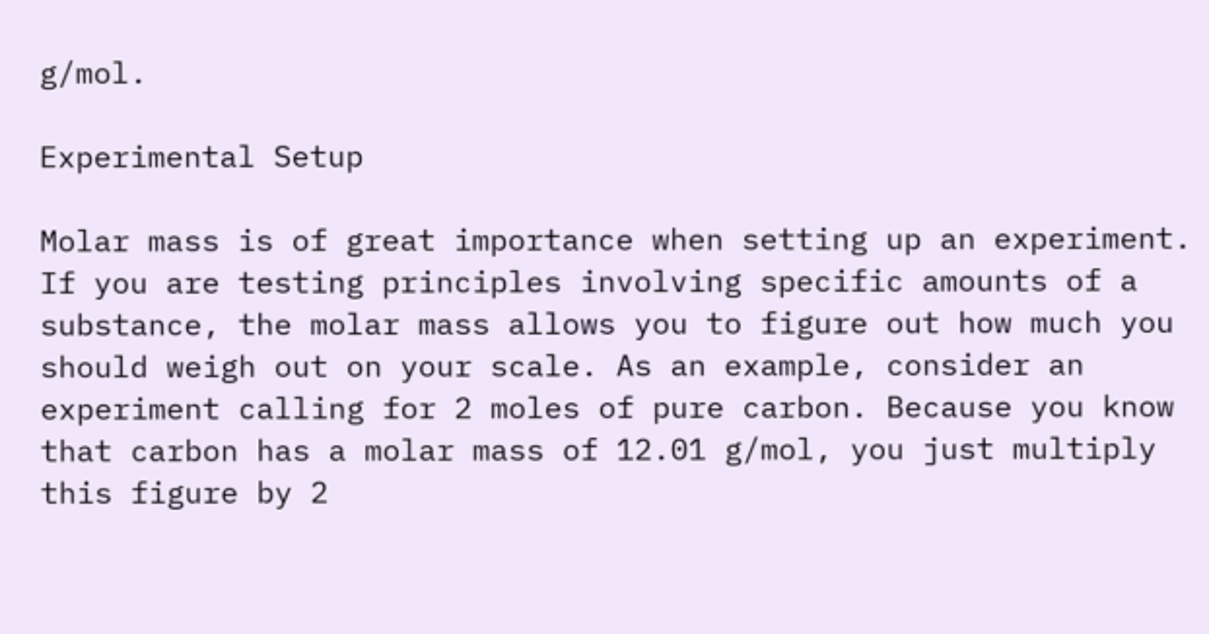g/mol.

Experimental Setup

Molar mass is of great importance when setting up an experiment. If you are testing principles involving specific amounts of a substance, the molar mass allows you to figure out how much you should weigh out on your scale. As an example, consider an experiment calling for 2 moles of pure carbon. Because you know that carbon has a molar mass of 12.01 g/mol, you just multiply this figure by 2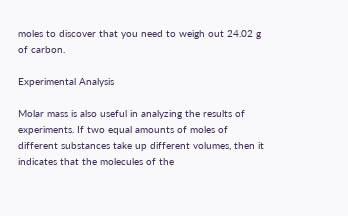moles to discover that you need to weigh out 24.02 g of carbon.

Experimental Analysis

Molar mass is also useful in analyzing the results of experiments. If two equal amounts of moles of different substances take up different volumes, then it indicates that the molecules of the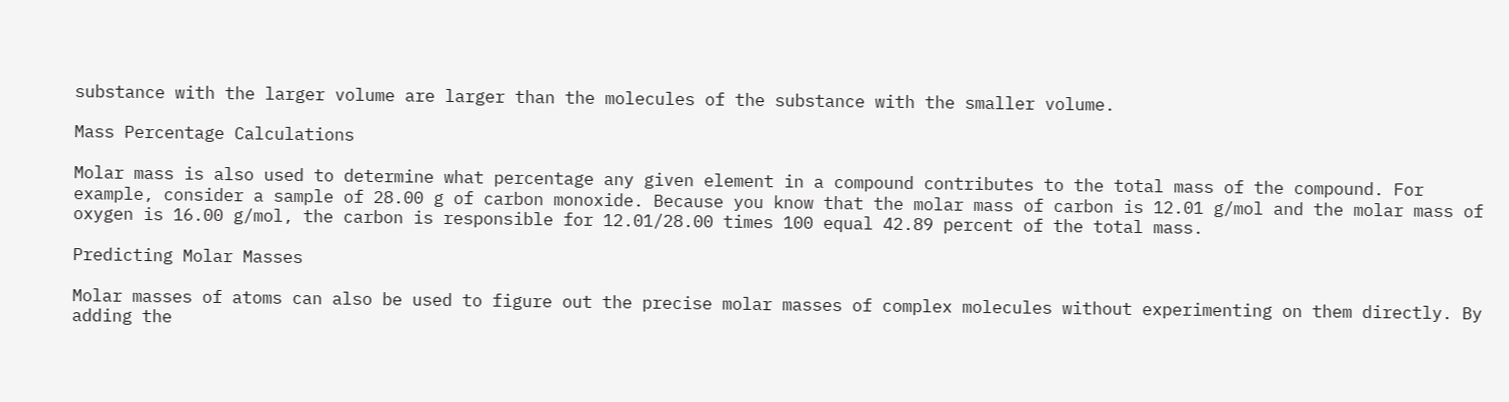substance with the larger volume are larger than the molecules of the substance with the smaller volume.

Mass Percentage Calculations

Molar mass is also used to determine what percentage any given element in a compound contributes to the total mass of the compound. For example, consider a sample of 28.00 g of carbon monoxide. Because you know that the molar mass of carbon is 12.01 g/mol and the molar mass of oxygen is 16.00 g/mol, the carbon is responsible for 12.01/28.00 times 100 equal 42.89 percent of the total mass.

Predicting Molar Masses

Molar masses of atoms can also be used to figure out the precise molar masses of complex molecules without experimenting on them directly. By adding the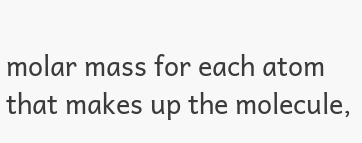molar mass for each atom that makes up the molecule,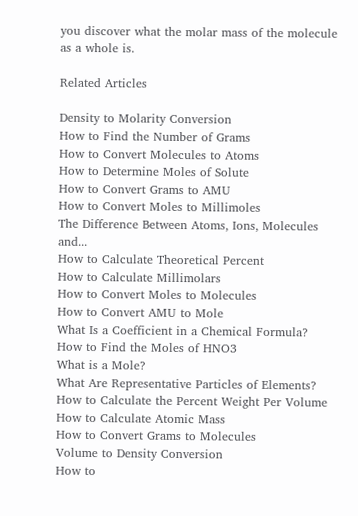you discover what the molar mass of the molecule as a whole is.

Related Articles

Density to Molarity Conversion
How to Find the Number of Grams
How to Convert Molecules to Atoms
How to Determine Moles of Solute
How to Convert Grams to AMU
How to Convert Moles to Millimoles
The Difference Between Atoms, Ions, Molecules and...
How to Calculate Theoretical Percent
How to Calculate Millimolars
How to Convert Moles to Molecules
How to Convert AMU to Mole
What Is a Coefficient in a Chemical Formula?
How to Find the Moles of HNO3
What is a Mole?
What Are Representative Particles of Elements?
How to Calculate the Percent Weight Per Volume
How to Calculate Atomic Mass
How to Convert Grams to Molecules
Volume to Density Conversion
How to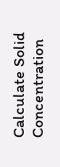Calculate Solid Concentration